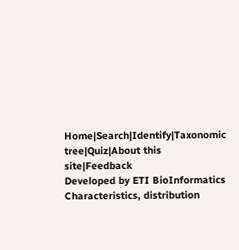Home|Search|Identify|Taxonomic tree|Quiz|About this site|Feedback
Developed by ETI BioInformatics
Characteristics, distribution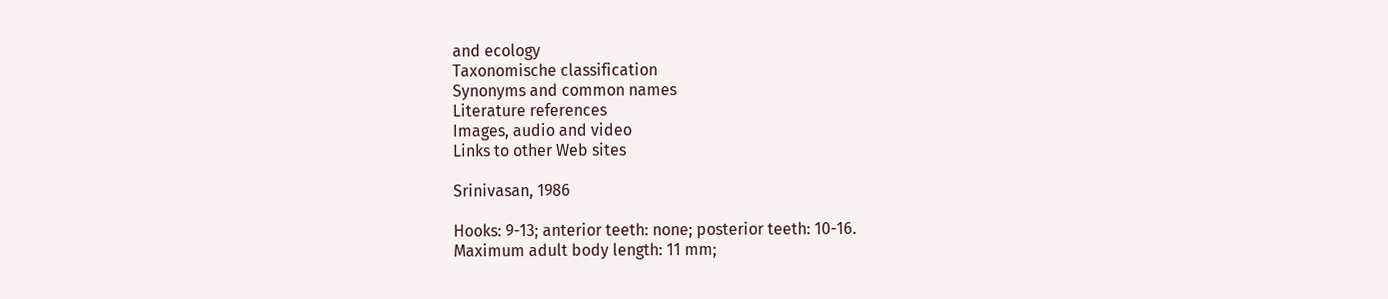and ecology
Taxonomische classification
Synonyms and common names
Literature references
Images, audio and video
Links to other Web sites

Srinivasan, 1986

Hooks: 9-13; anterior teeth: none; posterior teeth: 10-16.
Maximum adult body length: 11 mm;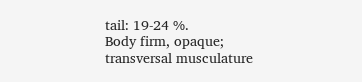tail: 19-24 %.
Body firm, opaque; transversal musculature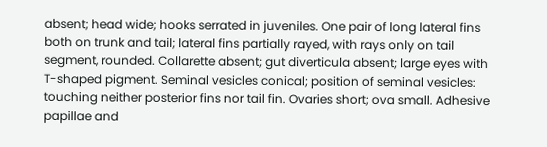absent; head wide; hooks serrated in juveniles. One pair of long lateral fins both on trunk and tail; lateral fins partially rayed, with rays only on tail segment, rounded. Collarette absent; gut diverticula absent; large eyes with T-shaped pigment. Seminal vesicles conical; position of seminal vesicles: touching neither posterior fins nor tail fin. Ovaries short; ova small. Adhesive papillae and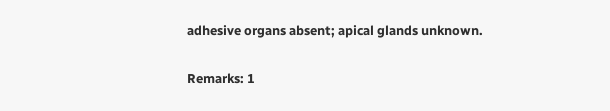adhesive organs absent; apical glands unknown.


Remarks: 1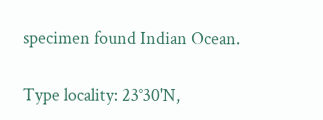specimen found Indian Ocean.

Type locality: 23°30'N,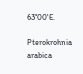63°00'E.

Pterokrohnia arabica